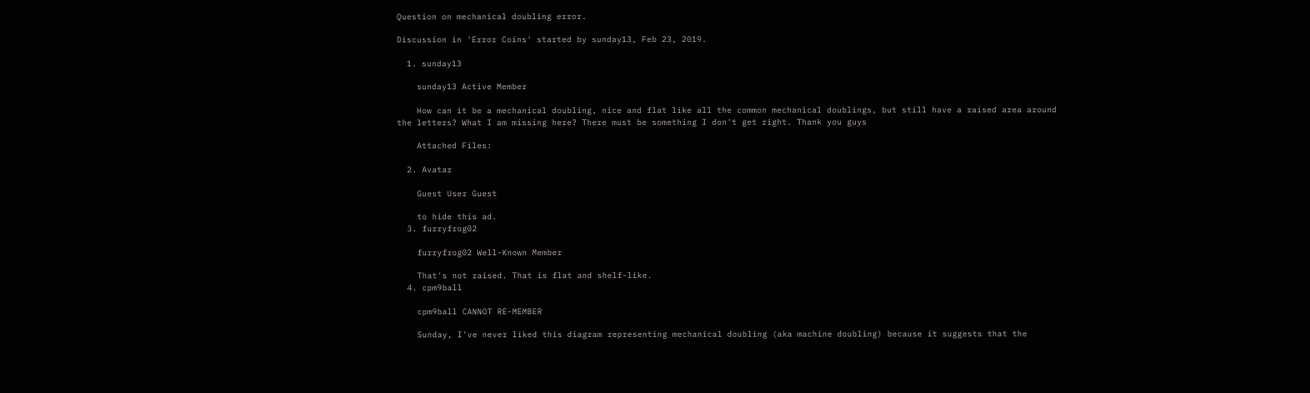Question on mechanical doubling error.

Discussion in 'Error Coins' started by sunday13, Feb 23, 2019.

  1. sunday13

    sunday13 Active Member

    How can it be a mechanical doubling, nice and flat like all the common mechanical doublings, but still have a raised area around the letters? What I am missing here? There must be something I don't get right. Thank you guys

    Attached Files:

  2. Avatar

    Guest User Guest

    to hide this ad.
  3. furryfrog02

    furryfrog02 Well-Known Member

    That's not raised. That is flat and shelf-like.
  4. cpm9ball

    cpm9ball CANNOT RE-MEMBER

    Sunday, I've never liked this diagram representing mechanical doubling (aka machine doubling) because it suggests that the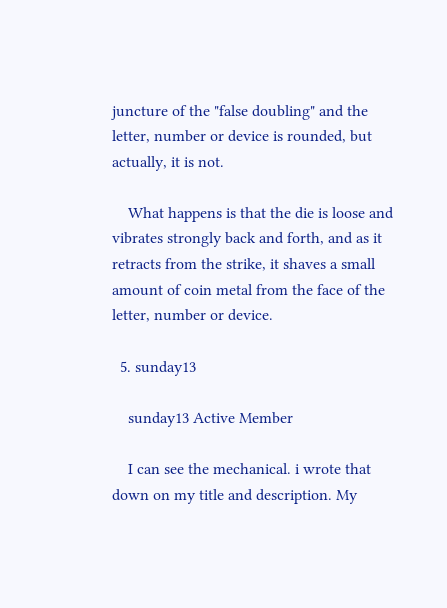juncture of the "false doubling" and the letter, number or device is rounded, but actually, it is not.

    What happens is that the die is loose and vibrates strongly back and forth, and as it retracts from the strike, it shaves a small amount of coin metal from the face of the letter, number or device.

  5. sunday13

    sunday13 Active Member

    I can see the mechanical. i wrote that down on my title and description. My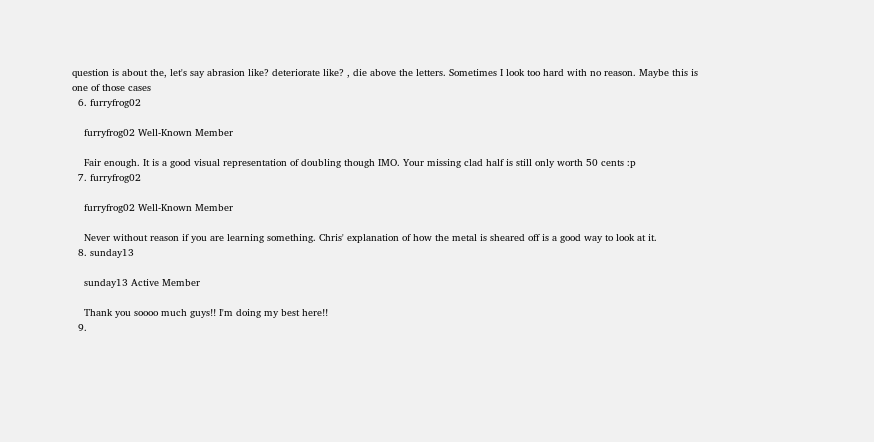question is about the, let's say abrasion like? deteriorate like? , die above the letters. Sometimes I look too hard with no reason. Maybe this is one of those cases
  6. furryfrog02

    furryfrog02 Well-Known Member

    Fair enough. It is a good visual representation of doubling though IMO. Your missing clad half is still only worth 50 cents :p
  7. furryfrog02

    furryfrog02 Well-Known Member

    Never without reason if you are learning something. Chris' explanation of how the metal is sheared off is a good way to look at it.
  8. sunday13

    sunday13 Active Member

    Thank you soooo much guys!! I'm doing my best here!!
  9.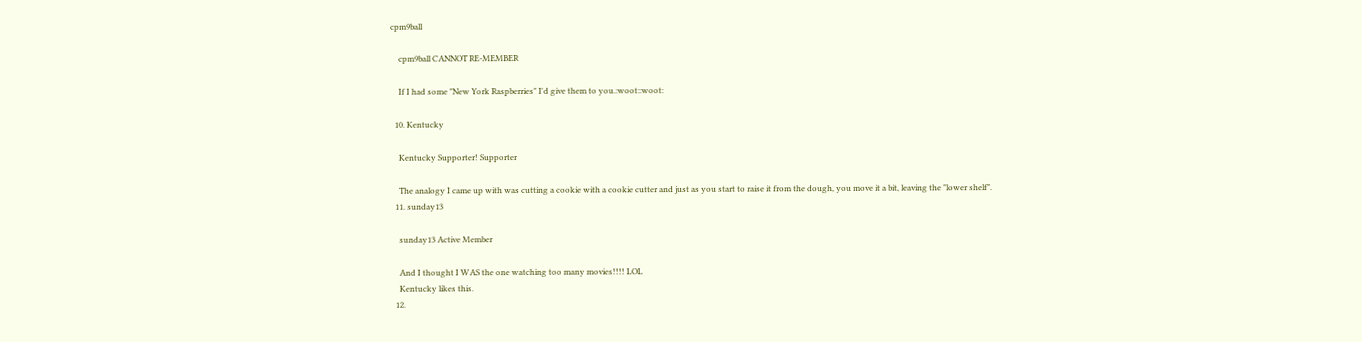cpm9ball

    cpm9ball CANNOT RE-MEMBER

    If I had some "New York Raspberries" I'd give them to you.:woot::woot:

  10. Kentucky

    Kentucky Supporter! Supporter

    The analogy I came up with was cutting a cookie with a cookie cutter and just as you start to raise it from the dough, you move it a bit, leaving the "lower shelf".
  11. sunday13

    sunday13 Active Member

    And I thought I WAS the one watching too many movies!!!! LOL
    Kentucky likes this.
  12.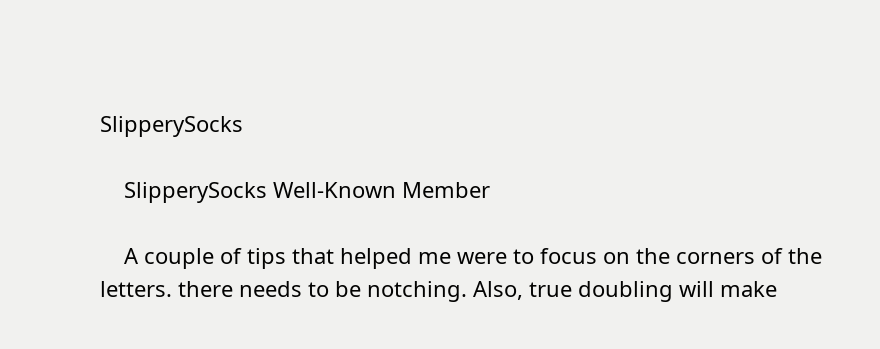SlipperySocks

    SlipperySocks Well-Known Member

    A couple of tips that helped me were to focus on the corners of the letters. there needs to be notching. Also, true doubling will make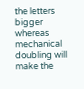the letters bigger whereas mechanical doubling will make the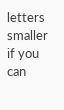letters smaller if you can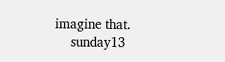imagine that.
    sunday13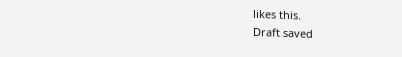likes this.
Draft saved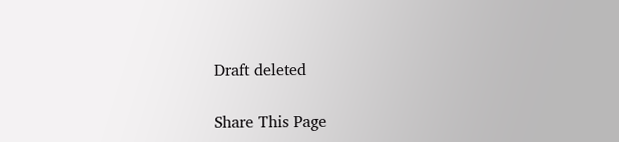Draft deleted

Share This Page